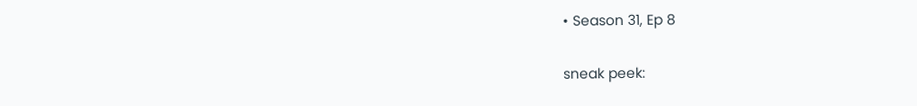• Season 31, Ep 8

sneak peek: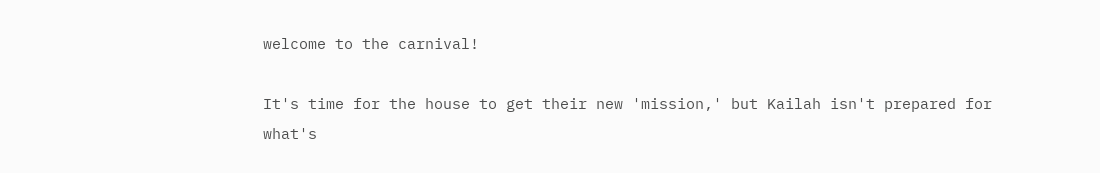welcome to the carnival!

It's time for the house to get their new 'mission,' but Kailah isn't prepared for what's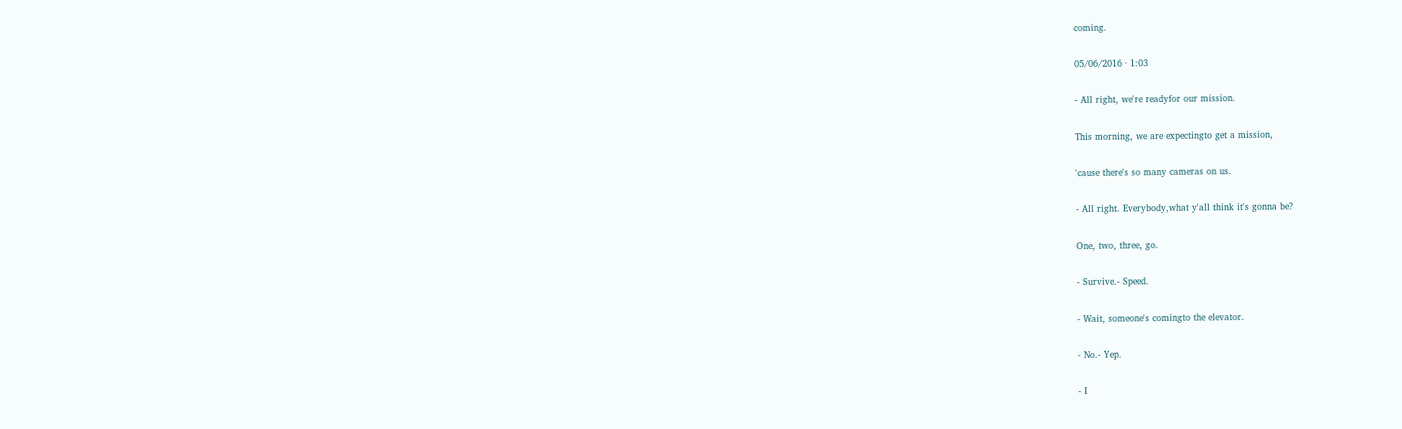coming.

05/06/2016 · 1:03

- All right, we're readyfor our mission.

This morning, we are expectingto get a mission,

'cause there's so many cameras on us.

- All right. Everybody,what y'all think it's gonna be?

One, two, three, go.

- Survive.- Speed.

- Wait, someone's comingto the elevator.

- No.- Yep.

- I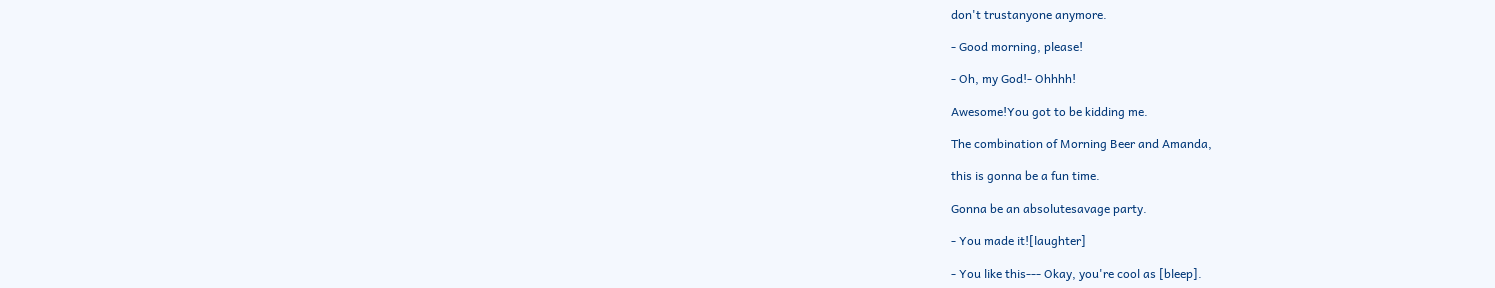don't trustanyone anymore.

- Good morning, please!

- Oh, my God!- Ohhhh!

Awesome!You got to be kidding me.

The combination of Morning Beer and Amanda,

this is gonna be a fun time.

Gonna be an absolutesavage party.

- You made it![laughter]

- You like this--- Okay, you're cool as [bleep].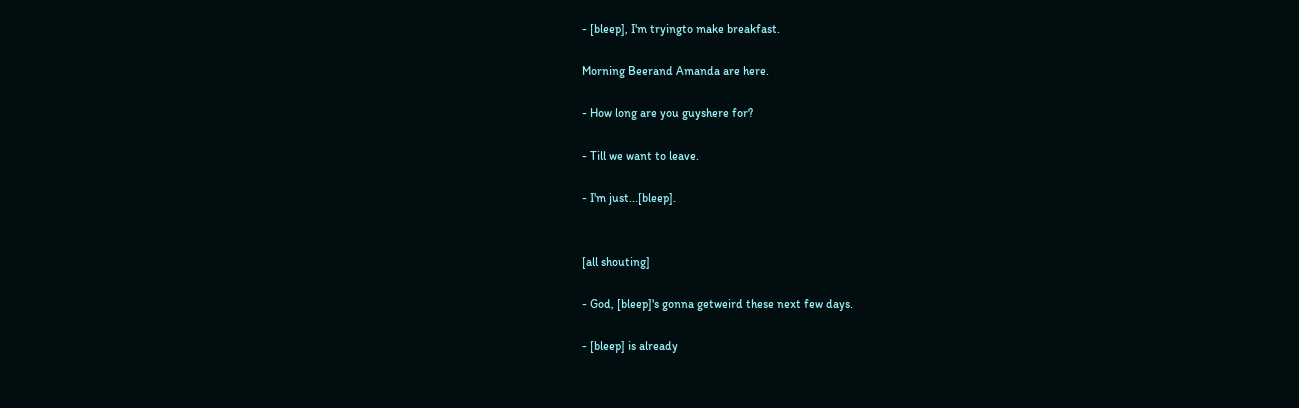- [bleep], I'm tryingto make breakfast.

Morning Beerand Amanda are here.

- How long are you guyshere for?

- Till we want to leave.

- I'm just...[bleep].


[all shouting]

- God, [bleep]'s gonna getweird these next few days.

- [bleep] is already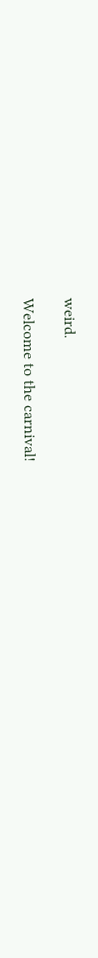weird.

Welcome to the carnival!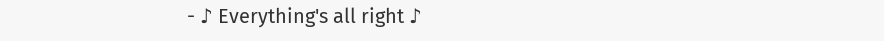- ♪ Everything's all right ♪